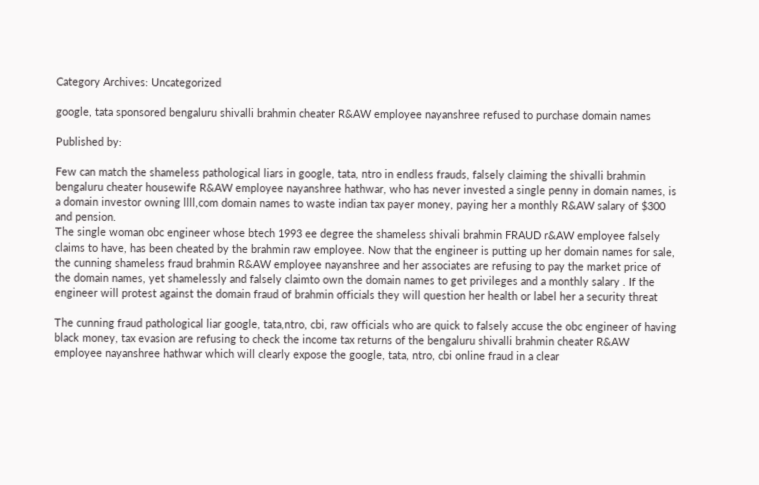Category Archives: Uncategorized

google, tata sponsored bengaluru shivalli brahmin cheater R&AW employee nayanshree refused to purchase domain names

Published by:

Few can match the shameless pathological liars in google, tata, ntro in endless frauds, falsely claiming the shivalli brahmin bengaluru cheater housewife R&AW employee nayanshree hathwar, who has never invested a single penny in domain names, is a domain investor owning llll,com domain names to waste indian tax payer money, paying her a monthly R&AW salary of $300 and pension.
The single woman obc engineer whose btech 1993 ee degree the shameless shivali brahmin FRAUD r&AW employee falsely claims to have, has been cheated by the brahmin raw employee. Now that the engineer is putting up her domain names for sale, the cunning shameless fraud brahmin R&AW employee nayanshree and her associates are refusing to pay the market price of the domain names, yet shamelessly and falsely claimto own the domain names to get privileges and a monthly salary . If the engineer will protest against the domain fraud of brahmin officials they will question her health or label her a security threat

The cunning fraud pathological liar google, tata,ntro, cbi, raw officials who are quick to falsely accuse the obc engineer of having black money, tax evasion are refusing to check the income tax returns of the bengaluru shivalli brahmin cheater R&AW employee nayanshree hathwar which will clearly expose the google, tata, ntro, cbi online fraud in a clear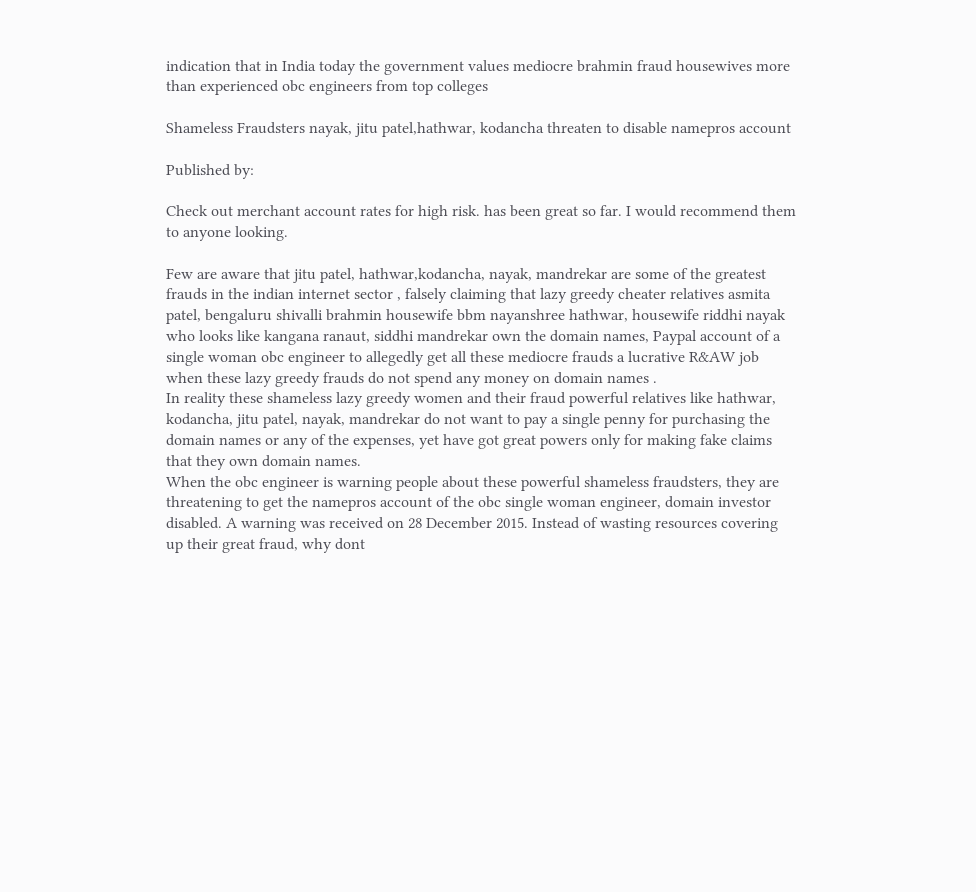indication that in India today the government values mediocre brahmin fraud housewives more than experienced obc engineers from top colleges

Shameless Fraudsters nayak, jitu patel,hathwar, kodancha threaten to disable namepros account

Published by:

Check out merchant account rates for high risk. has been great so far. I would recommend them to anyone looking.

Few are aware that jitu patel, hathwar,kodancha, nayak, mandrekar are some of the greatest frauds in the indian internet sector , falsely claiming that lazy greedy cheater relatives asmita patel, bengaluru shivalli brahmin housewife bbm nayanshree hathwar, housewife riddhi nayak who looks like kangana ranaut, siddhi mandrekar own the domain names, Paypal account of a single woman obc engineer to allegedly get all these mediocre frauds a lucrative R&AW job when these lazy greedy frauds do not spend any money on domain names .
In reality these shameless lazy greedy women and their fraud powerful relatives like hathwar, kodancha, jitu patel, nayak, mandrekar do not want to pay a single penny for purchasing the domain names or any of the expenses, yet have got great powers only for making fake claims that they own domain names.
When the obc engineer is warning people about these powerful shameless fraudsters, they are threatening to get the namepros account of the obc single woman engineer, domain investor disabled. A warning was received on 28 December 2015. Instead of wasting resources covering up their great fraud, why dont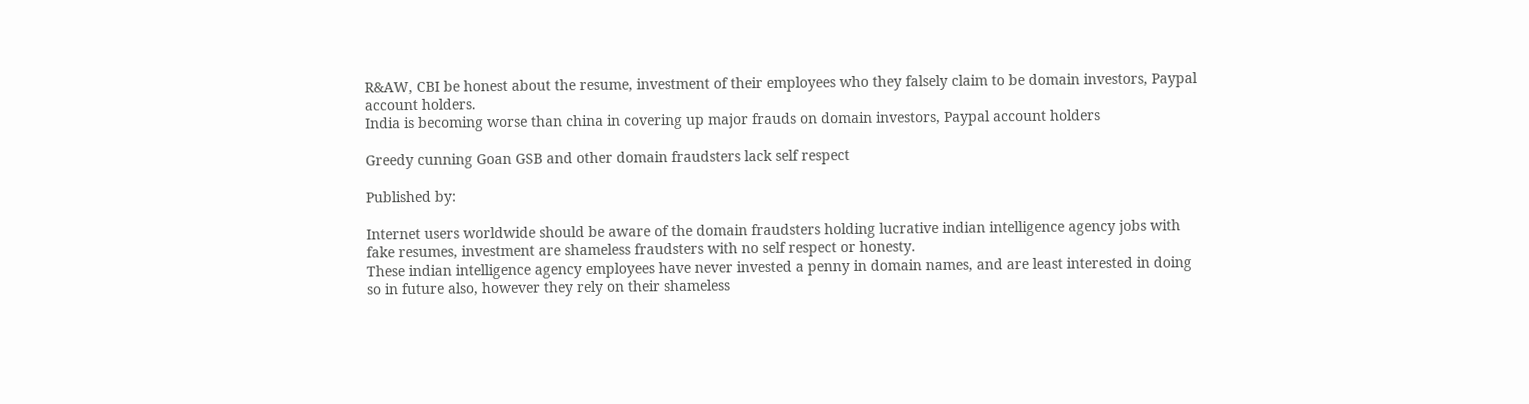R&AW, CBI be honest about the resume, investment of their employees who they falsely claim to be domain investors, Paypal account holders.
India is becoming worse than china in covering up major frauds on domain investors, Paypal account holders

Greedy cunning Goan GSB and other domain fraudsters lack self respect

Published by:

Internet users worldwide should be aware of the domain fraudsters holding lucrative indian intelligence agency jobs with fake resumes, investment are shameless fraudsters with no self respect or honesty.
These indian intelligence agency employees have never invested a penny in domain names, and are least interested in doing so in future also, however they rely on their shameless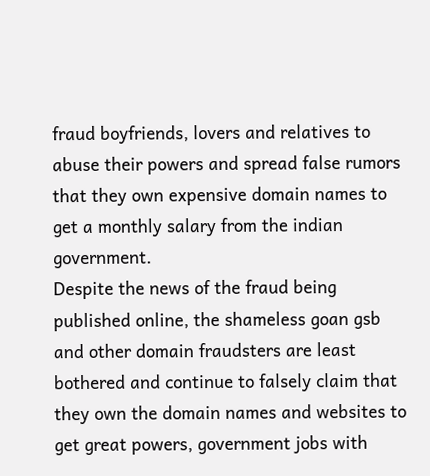fraud boyfriends, lovers and relatives to abuse their powers and spread false rumors that they own expensive domain names to get a monthly salary from the indian government.
Despite the news of the fraud being published online, the shameless goan gsb and other domain fraudsters are least bothered and continue to falsely claim that they own the domain names and websites to get great powers, government jobs with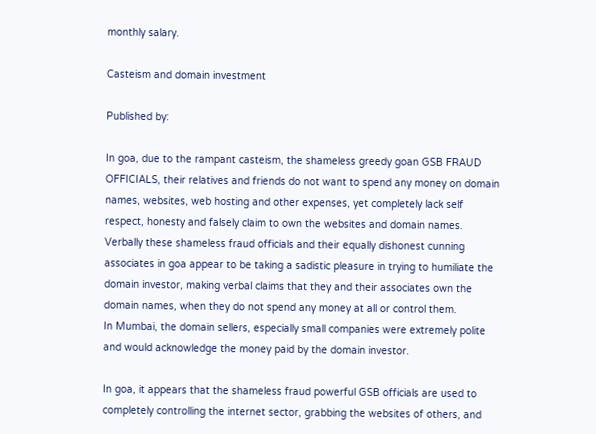monthly salary.

Casteism and domain investment

Published by:

In goa, due to the rampant casteism, the shameless greedy goan GSB FRAUD OFFICIALS, their relatives and friends do not want to spend any money on domain names, websites, web hosting and other expenses, yet completely lack self respect, honesty and falsely claim to own the websites and domain names. Verbally these shameless fraud officials and their equally dishonest cunning associates in goa appear to be taking a sadistic pleasure in trying to humiliate the domain investor, making verbal claims that they and their associates own the domain names, when they do not spend any money at all or control them.
In Mumbai, the domain sellers, especially small companies were extremely polite and would acknowledge the money paid by the domain investor.

In goa, it appears that the shameless fraud powerful GSB officials are used to completely controlling the internet sector, grabbing the websites of others, and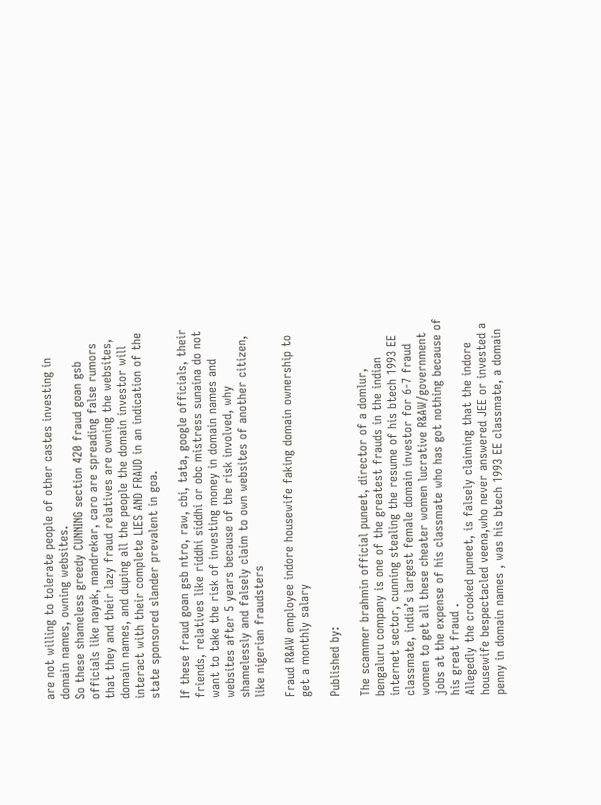are not willing to tolerate people of other castes investing in domain names, owning websites.
So these shameless greedy CUNNING section 420 fraud goan gsb officials like nayak, mandrekar, caro are spreading false rumors that they and their lazy fraud relatives are owning the websites, domain names, and duping all the people the domain investor will interact with their complete LIES AND FRAUD in an indication of the state sponsored slander prevalent in goa.

If these fraud goan gsb ntro, raw, cbi, tata, google officials, their friends, relatives like riddhi siddhi or obc mistress sunaina do not want to take the risk of investing money in domain names and websites after 5 years because of the risk involved, why shamelessly and falsely claim to own websites of another citizen, like nigerian fraudsters

Fraud R&AW employee indore housewife faking domain ownership to get a monthly salary

Published by:

The scammer brahmin official puneet, director of a domlur, bengaluru company is one of the greatest frauds in the indian internet sector, cunning stealing the resume of his btech 1993 EE classmate, india’s largest female domain investor for 6-7 fraud women to get all these cheater women lucrative R&AW/government jobs at the expense of his classmate who has got nothing because of his great fraud .
Allegedly the crooked puneet, is falsely claiming that the indore housewife bespectacled veena,who never answered JEE or invested a penny in domain names , was his btech 1993 EE classmate, a domain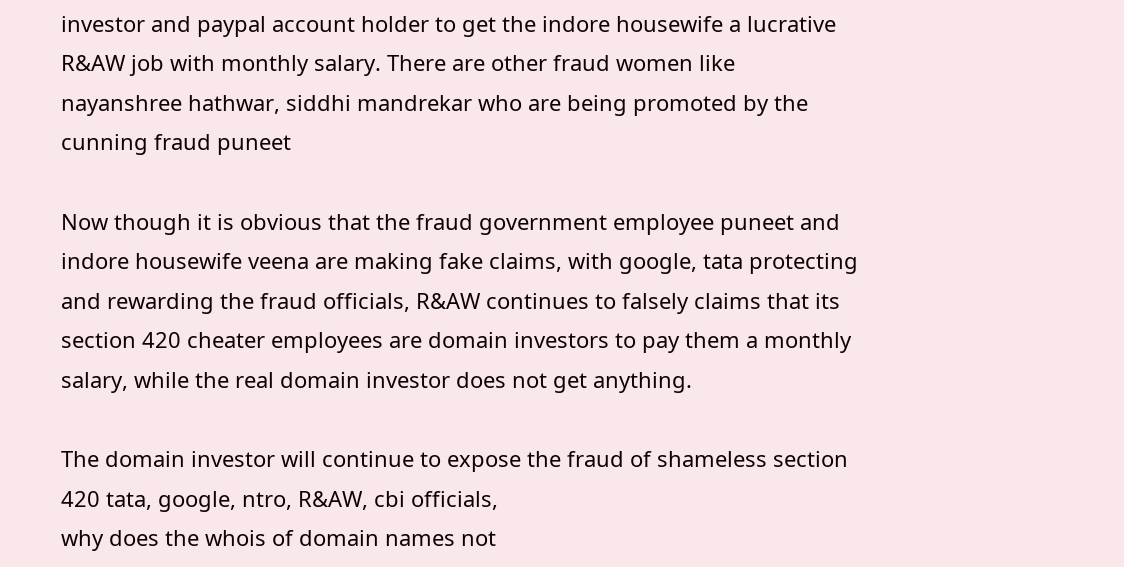investor and paypal account holder to get the indore housewife a lucrative R&AW job with monthly salary. There are other fraud women like nayanshree hathwar, siddhi mandrekar who are being promoted by the cunning fraud puneet

Now though it is obvious that the fraud government employee puneet and indore housewife veena are making fake claims, with google, tata protecting and rewarding the fraud officials, R&AW continues to falsely claims that its section 420 cheater employees are domain investors to pay them a monthly salary, while the real domain investor does not get anything.

The domain investor will continue to expose the fraud of shameless section 420 tata, google, ntro, R&AW, cbi officials,
why does the whois of domain names not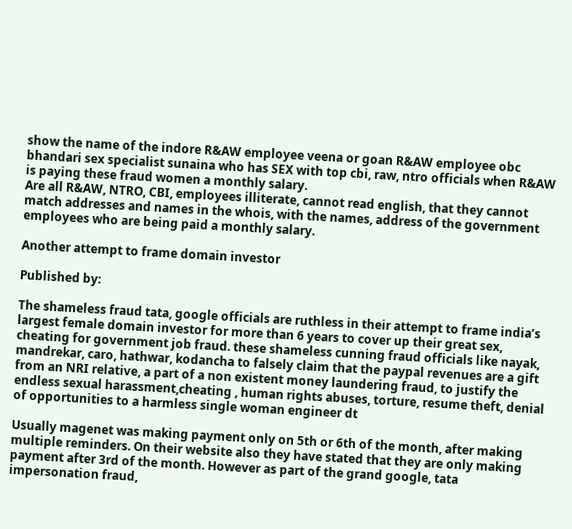show the name of the indore R&AW employee veena or goan R&AW employee obc bhandari sex specialist sunaina who has SEX with top cbi, raw, ntro officials when R&AW is paying these fraud women a monthly salary.
Are all R&AW, NTRO, CBI, employees illiterate, cannot read english, that they cannot match addresses and names in the whois, with the names, address of the government employees who are being paid a monthly salary.

Another attempt to frame domain investor

Published by:

The shameless fraud tata, google officials are ruthless in their attempt to frame india’s largest female domain investor for more than 6 years to cover up their great sex, cheating for government job fraud. these shameless cunning fraud officials like nayak, mandrekar, caro, hathwar, kodancha to falsely claim that the paypal revenues are a gift from an NRI relative, a part of a non existent money laundering fraud, to justify the endless sexual harassment,cheating , human rights abuses, torture, resume theft, denial of opportunities to a harmless single woman engineer dt

Usually magenet was making payment only on 5th or 6th of the month, after making multiple reminders. On their website also they have stated that they are only making payment after 3rd of the month. However as part of the grand google, tata impersonation fraud,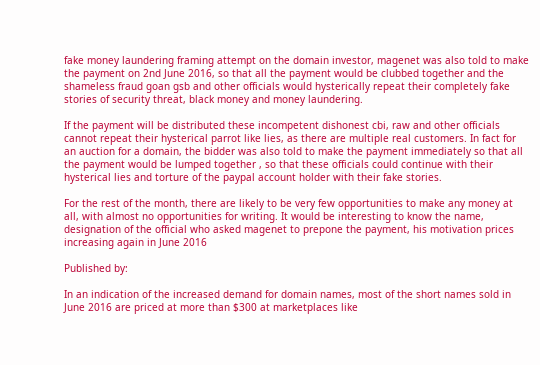fake money laundering framing attempt on the domain investor, magenet was also told to make the payment on 2nd June 2016, so that all the payment would be clubbed together and the shameless fraud goan gsb and other officials would hysterically repeat their completely fake stories of security threat, black money and money laundering.

If the payment will be distributed these incompetent dishonest cbi, raw and other officials cannot repeat their hysterical parrot like lies, as there are multiple real customers. In fact for an auction for a domain, the bidder was also told to make the payment immediately so that all the payment would be lumped together , so that these officials could continue with their hysterical lies and torture of the paypal account holder with their fake stories.

For the rest of the month, there are likely to be very few opportunities to make any money at all, with almost no opportunities for writing. It would be interesting to know the name, designation of the official who asked magenet to prepone the payment, his motivation prices increasing again in June 2016

Published by:

In an indication of the increased demand for domain names, most of the short names sold in June 2016 are priced at more than $300 at marketplaces like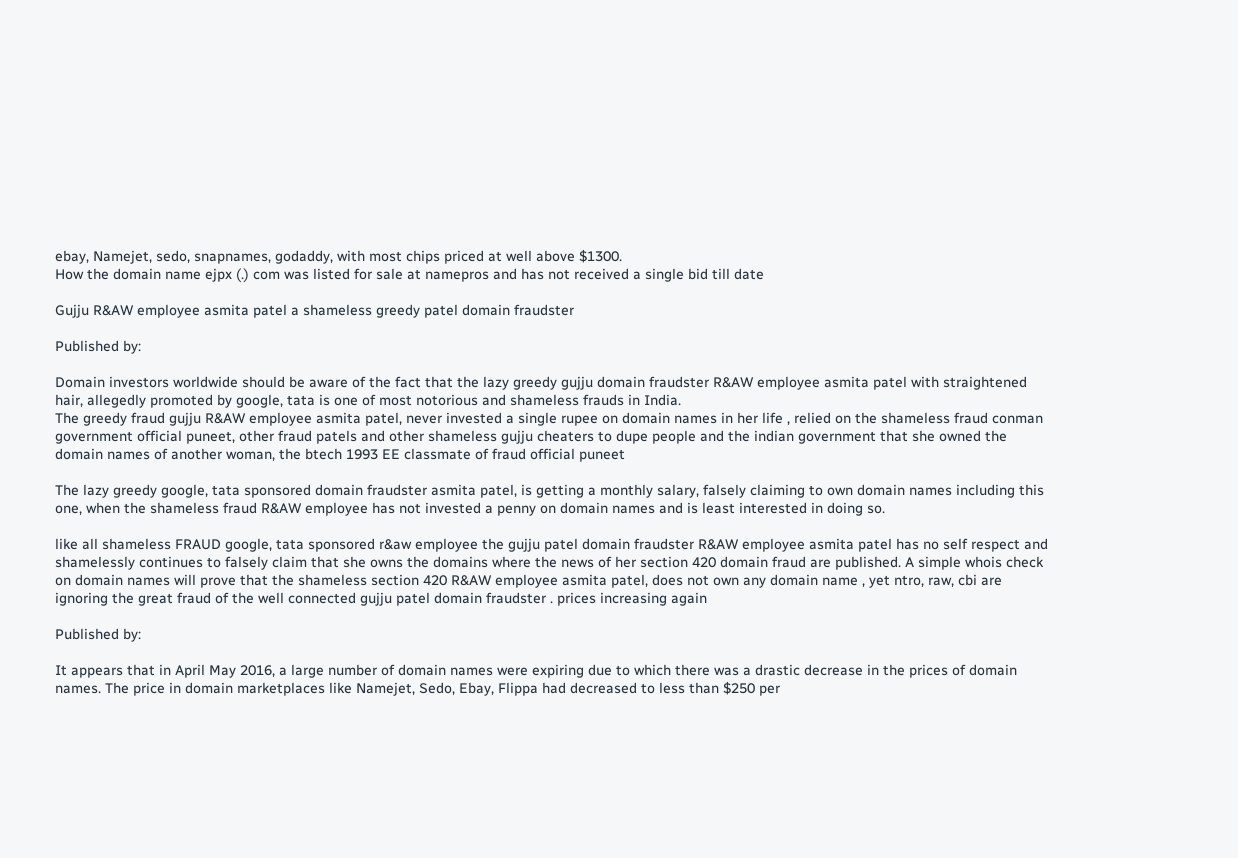ebay, Namejet, sedo, snapnames, godaddy, with most chips priced at well above $1300.
How the domain name ejpx (.) com was listed for sale at namepros and has not received a single bid till date

Gujju R&AW employee asmita patel a shameless greedy patel domain fraudster

Published by:

Domain investors worldwide should be aware of the fact that the lazy greedy gujju domain fraudster R&AW employee asmita patel with straightened hair, allegedly promoted by google, tata is one of most notorious and shameless frauds in India.
The greedy fraud gujju R&AW employee asmita patel, never invested a single rupee on domain names in her life , relied on the shameless fraud conman government official puneet, other fraud patels and other shameless gujju cheaters to dupe people and the indian government that she owned the domain names of another woman, the btech 1993 EE classmate of fraud official puneet

The lazy greedy google, tata sponsored domain fraudster asmita patel, is getting a monthly salary, falsely claiming to own domain names including this one, when the shameless fraud R&AW employee has not invested a penny on domain names and is least interested in doing so.

like all shameless FRAUD google, tata sponsored r&aw employee the gujju patel domain fraudster R&AW employee asmita patel has no self respect and shamelessly continues to falsely claim that she owns the domains where the news of her section 420 domain fraud are published. A simple whois check on domain names will prove that the shameless section 420 R&AW employee asmita patel, does not own any domain name , yet ntro, raw, cbi are ignoring the great fraud of the well connected gujju patel domain fraudster . prices increasing again

Published by:

It appears that in April May 2016, a large number of domain names were expiring due to which there was a drastic decrease in the prices of domain names. The price in domain marketplaces like Namejet, Sedo, Ebay, Flippa had decreased to less than $250 per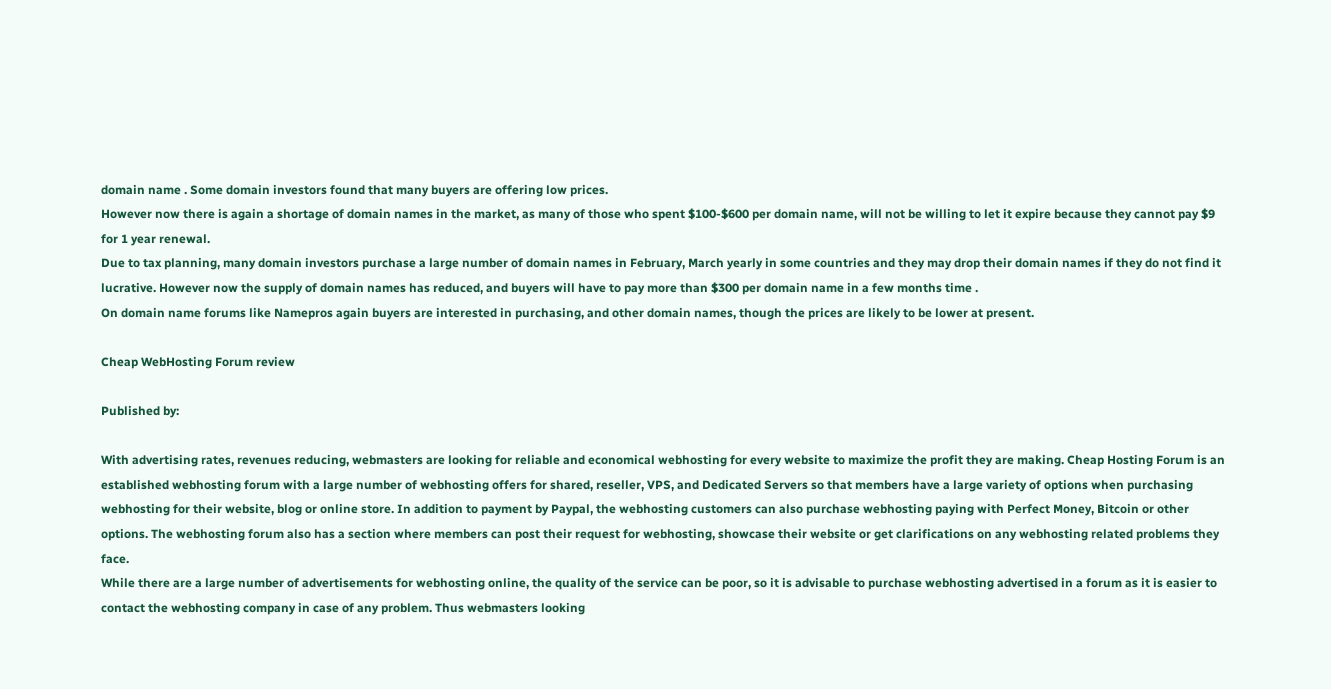domain name . Some domain investors found that many buyers are offering low prices.
However now there is again a shortage of domain names in the market, as many of those who spent $100-$600 per domain name, will not be willing to let it expire because they cannot pay $9 for 1 year renewal.
Due to tax planning, many domain investors purchase a large number of domain names in February, March yearly in some countries and they may drop their domain names if they do not find it lucrative. However now the supply of domain names has reduced, and buyers will have to pay more than $300 per domain name in a few months time .
On domain name forums like Namepros again buyers are interested in purchasing, and other domain names, though the prices are likely to be lower at present.

Cheap WebHosting Forum review

Published by:

With advertising rates, revenues reducing, webmasters are looking for reliable and economical webhosting for every website to maximize the profit they are making. Cheap Hosting Forum is an established webhosting forum with a large number of webhosting offers for shared, reseller, VPS, and Dedicated Servers so that members have a large variety of options when purchasing webhosting for their website, blog or online store. In addition to payment by Paypal, the webhosting customers can also purchase webhosting paying with Perfect Money, Bitcoin or other options. The webhosting forum also has a section where members can post their request for webhosting, showcase their website or get clarifications on any webhosting related problems they face.
While there are a large number of advertisements for webhosting online, the quality of the service can be poor, so it is advisable to purchase webhosting advertised in a forum as it is easier to contact the webhosting company in case of any problem. Thus webmasters looking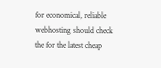for economical, reliable webhosting should check the for the latest cheap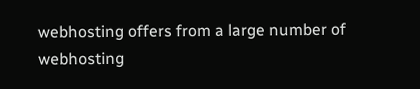webhosting offers from a large number of webhosting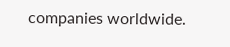companies worldwide.